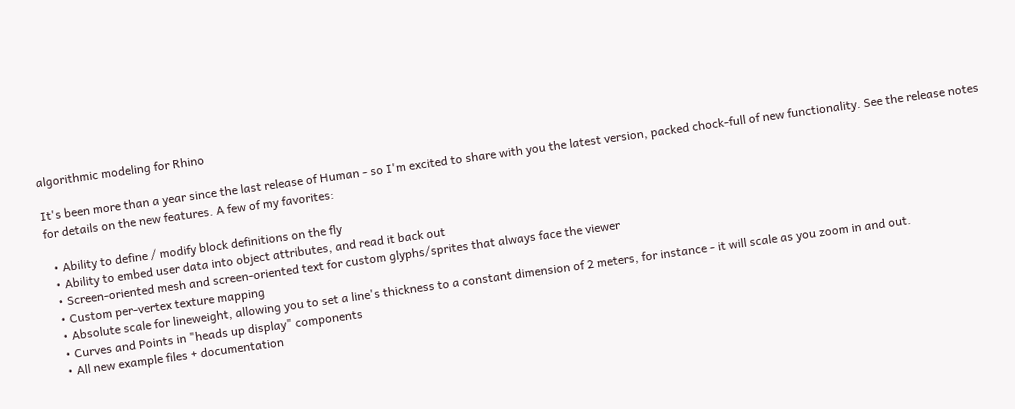algorithmic modeling for Rhino

It's been more than a year since the last release of Human - so I'm excited to share with you the latest version, packed chock-full of new functionality. See the release notes for details on the new features. A few of my favorites:

  • Ability to define / modify block definitions on the fly
  • Ability to embed user data into object attributes, and read it back out
  • Screen-oriented mesh and screen-oriented text for custom glyphs/sprites that always face the viewer
  • Custom per-vertex texture mapping
  • Absolute scale for lineweight, allowing you to set a line's thickness to a constant dimension of 2 meters, for instance - it will scale as you zoom in and out.
  • Curves and Points in "heads up display" components
  • All new example files + documentation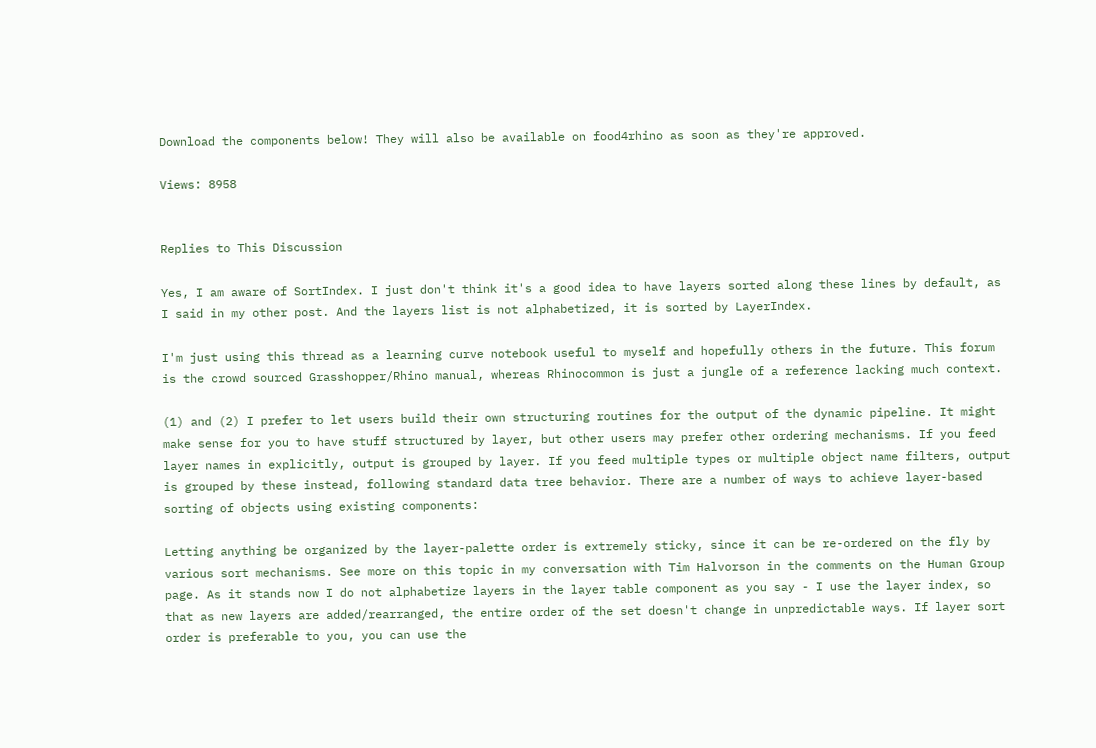Download the components below! They will also be available on food4rhino as soon as they're approved.

Views: 8958


Replies to This Discussion

Yes, I am aware of SortIndex. I just don't think it's a good idea to have layers sorted along these lines by default, as I said in my other post. And the layers list is not alphabetized, it is sorted by LayerIndex.

I'm just using this thread as a learning curve notebook useful to myself and hopefully others in the future. This forum is the crowd sourced Grasshopper/Rhino manual, whereas Rhinocommon is just a jungle of a reference lacking much context.

(1) and (2) I prefer to let users build their own structuring routines for the output of the dynamic pipeline. It might make sense for you to have stuff structured by layer, but other users may prefer other ordering mechanisms. If you feed layer names in explicitly, output is grouped by layer. If you feed multiple types or multiple object name filters, output is grouped by these instead, following standard data tree behavior. There are a number of ways to achieve layer-based sorting of objects using existing components:

Letting anything be organized by the layer-palette order is extremely sticky, since it can be re-ordered on the fly by various sort mechanisms. See more on this topic in my conversation with Tim Halvorson in the comments on the Human Group page. As it stands now I do not alphabetize layers in the layer table component as you say - I use the layer index, so that as new layers are added/rearranged, the entire order of the set doesn't change in unpredictable ways. If layer sort order is preferable to you, you can use the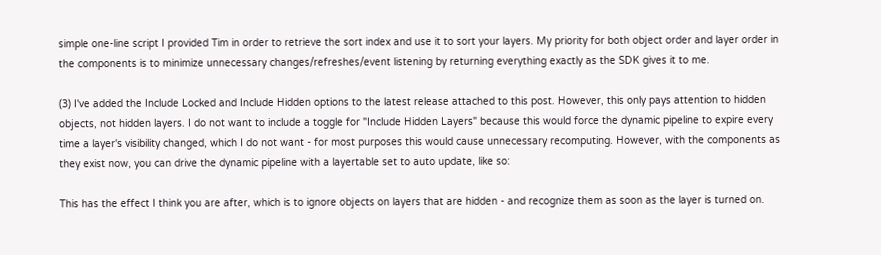simple one-line script I provided Tim in order to retrieve the sort index and use it to sort your layers. My priority for both object order and layer order in the components is to minimize unnecessary changes/refreshes/event listening by returning everything exactly as the SDK gives it to me.

(3) I've added the Include Locked and Include Hidden options to the latest release attached to this post. However, this only pays attention to hidden objects, not hidden layers. I do not want to include a toggle for "Include Hidden Layers" because this would force the dynamic pipeline to expire every time a layer's visibility changed, which I do not want - for most purposes this would cause unnecessary recomputing. However, with the components as they exist now, you can drive the dynamic pipeline with a layertable set to auto update, like so:

This has the effect I think you are after, which is to ignore objects on layers that are hidden - and recognize them as soon as the layer is turned on.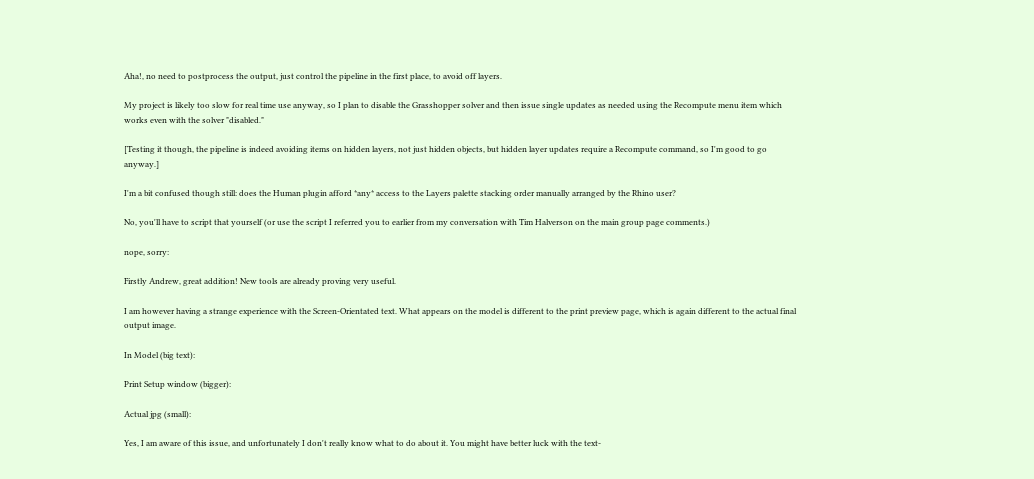Aha!, no need to postprocess the output, just control the pipeline in the first place, to avoid off layers.

My project is likely too slow for real time use anyway, so I plan to disable the Grasshopper solver and then issue single updates as needed using the Recompute menu item which works even with the solver "disabled."

[Testing it though, the pipeline is indeed avoiding items on hidden layers, not just hidden objects, but hidden layer updates require a Recompute command, so I'm good to go anyway.]

I'm a bit confused though still: does the Human plugin afford *any* access to the Layers palette stacking order manually arranged by the Rhino user?

No, you'll have to script that yourself (or use the script I referred you to earlier from my conversation with Tim Halverson on the main group page comments.)

nope, sorry:

Firstly Andrew, great addition! New tools are already proving very useful.

I am however having a strange experience with the Screen-Orientated text. What appears on the model is different to the print preview page, which is again different to the actual final output image.

In Model (big text):

Print Setup window (bigger):

Actual jpg (small):

Yes, I am aware of this issue, and unfortunately I don't really know what to do about it. You might have better luck with the text-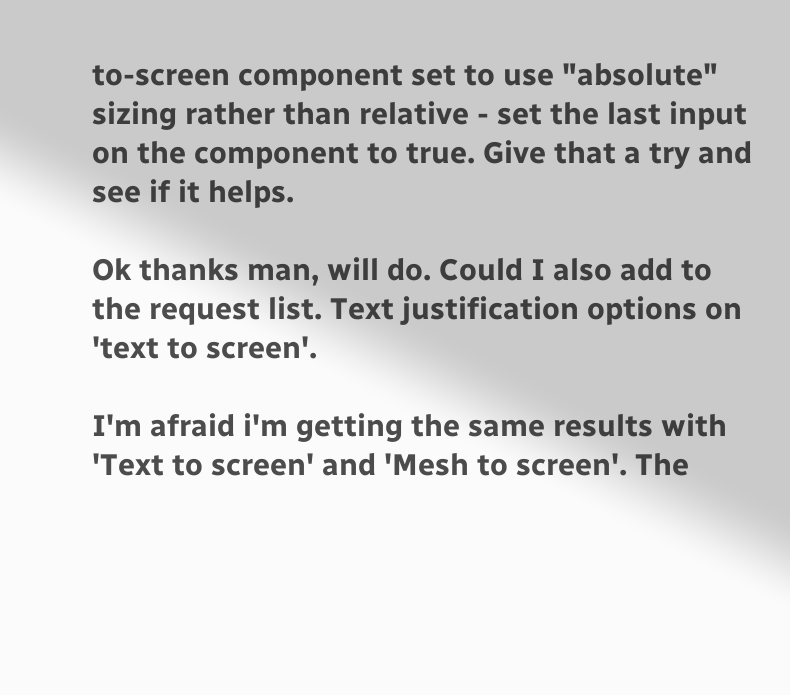to-screen component set to use "absolute" sizing rather than relative - set the last input on the component to true. Give that a try and see if it helps.

Ok thanks man, will do. Could I also add to the request list. Text justification options on 'text to screen'.

I'm afraid i'm getting the same results with 'Text to screen' and 'Mesh to screen'. The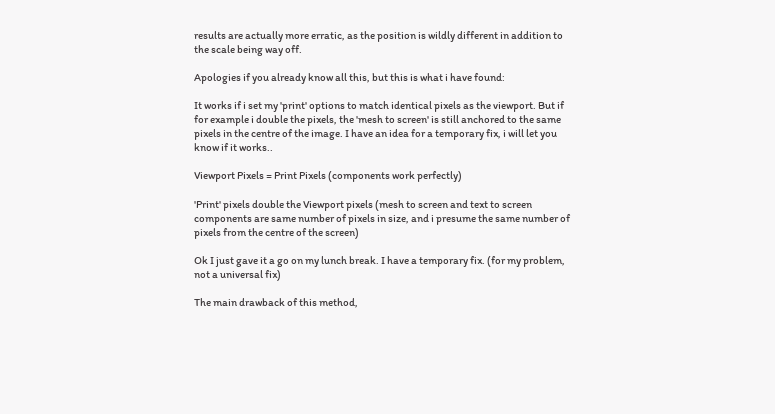results are actually more erratic, as the position is wildly different in addition to the scale being way off.

Apologies if you already know all this, but this is what i have found:

It works if i set my 'print' options to match identical pixels as the viewport. But if for example i double the pixels, the 'mesh to screen' is still anchored to the same pixels in the centre of the image. I have an idea for a temporary fix, i will let you know if it works..

Viewport Pixels = Print Pixels (components work perfectly)

'Print' pixels double the Viewport pixels (mesh to screen and text to screen components are same number of pixels in size, and i presume the same number of pixels from the centre of the screen)

Ok I just gave it a go on my lunch break. I have a temporary fix. (for my problem, not a universal fix)

The main drawback of this method,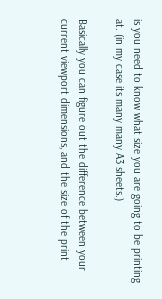is you need to know what size you are going to be printing at. (in my case its many many A3 sheets.)

Basically you can figure out the difference between your current viewport dimensions, and the size of the print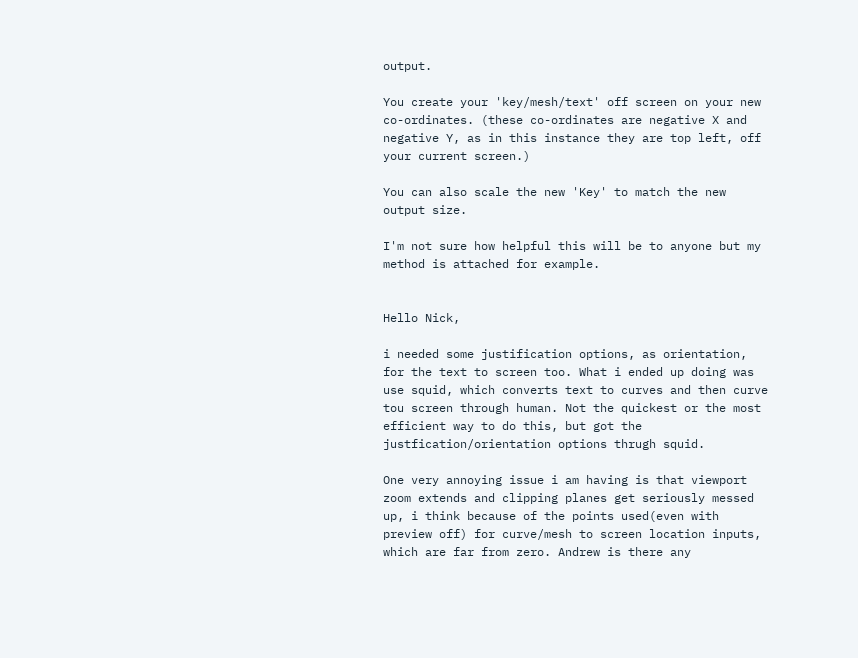output.

You create your 'key/mesh/text' off screen on your new co-ordinates. (these co-ordinates are negative X and negative Y, as in this instance they are top left, off your current screen.)

You can also scale the new 'Key' to match the new output size.

I'm not sure how helpful this will be to anyone but my method is attached for example.


Hello Nick,

i needed some justification options, as orientation, for the text to screen too. What i ended up doing was use squid, which converts text to curves and then curve tou screen through human. Not the quickest or the most efficient way to do this, but got the justfication/orientation options thrugh squid.

One very annoying issue i am having is that viewport zoom extends and clipping planes get seriously messed up, i think because of the points used(even with preview off) for curve/mesh to screen location inputs, which are far from zero. Andrew is there any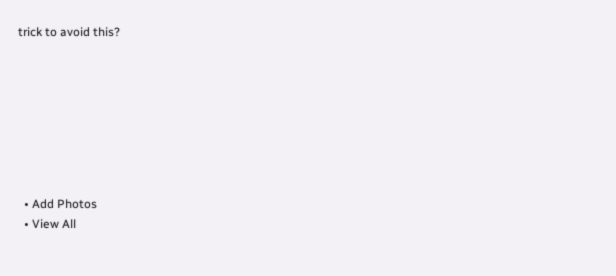trick to avoid this?








  • Add Photos
  • View All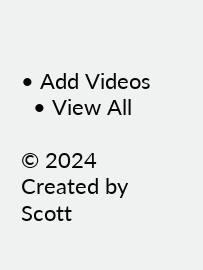• Add Videos
  • View All

© 2024   Created by Scott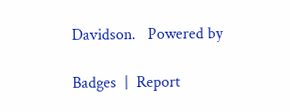Davidson.   Powered by

Badges  |  Report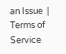an Issue  |  Terms of Service